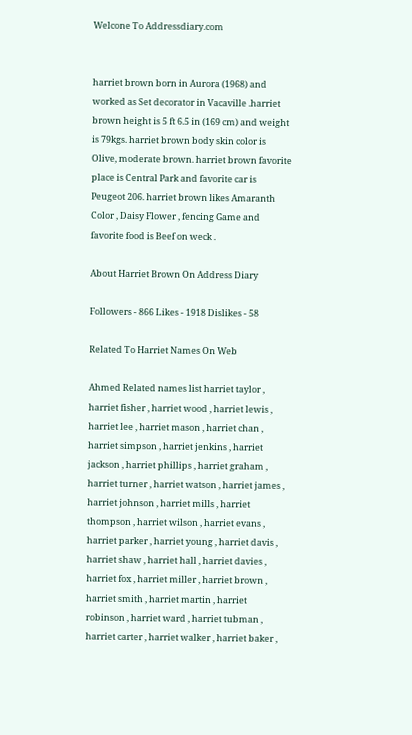Welcone To Addressdiary.com


harriet brown born in Aurora (1968) and worked as Set decorator in Vacaville .harriet brown height is 5 ft 6.5 in (169 cm) and weight is 79kgs. harriet brown body skin color is Olive, moderate brown. harriet brown favorite place is Central Park and favorite car is Peugeot 206. harriet brown likes Amaranth Color , Daisy Flower , fencing Game and favorite food is Beef on weck .

About Harriet Brown On Address Diary

Followers - 866 Likes - 1918 Dislikes - 58

Related To Harriet Names On Web

Ahmed Related names list harriet taylor , harriet fisher , harriet wood , harriet lewis , harriet lee , harriet mason , harriet chan , harriet simpson , harriet jenkins , harriet jackson , harriet phillips , harriet graham , harriet turner , harriet watson , harriet james , harriet johnson , harriet mills , harriet thompson , harriet wilson , harriet evans , harriet parker , harriet young , harriet davis , harriet shaw , harriet hall , harriet davies , harriet fox , harriet miller , harriet brown , harriet smith , harriet martin , harriet robinson , harriet ward , harriet tubman , harriet carter , harriet walker , harriet baker ,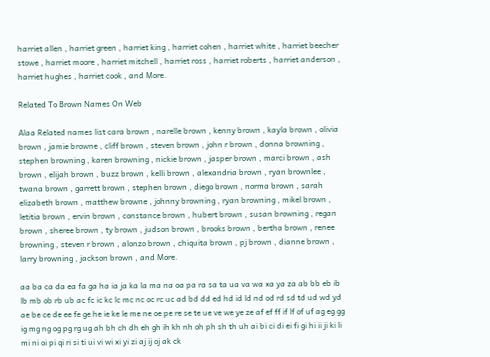harriet allen , harriet green , harriet king , harriet cohen , harriet white , harriet beecher stowe , harriet moore , harriet mitchell , harriet ross , harriet roberts , harriet anderson , harriet hughes , harriet cook , and More.

Related To Brown Names On Web

Alaa Related names list cara brown , narelle brown , kenny brown , kayla brown , olivia brown , jamie browne , cliff brown , steven brown , john r brown , donna browning , stephen browning , karen browning , nickie brown , jasper brown , marci brown , ash brown , elijah brown , buzz brown , kelli brown , alexandria brown , ryan brownlee , twana brown , garrett brown , stephen brown , diego brown , norma brown , sarah elizabeth brown , matthew browne , johnny browning , ryan browning , mikel brown , letitia brown , ervin brown , constance brown , hubert brown , susan browning , regan brown , sheree brown , ty brown , judson brown , brooks brown , bertha brown , renee browning , steven r brown , alonzo brown , chiquita brown , pj brown , dianne brown , larry browning , jackson brown , and More.

aa ba ca da ea fa ga ha ia ja ka la ma na oa pa ra sa ta ua va wa xa ya za ab bb eb ib lb mb ob rb ub ac fc ic kc lc mc nc oc rc uc ad bd dd ed hd id ld nd od rd sd td ud wd yd ae be ce de ee fe ge he ie ke le me ne oe pe re se te ue ve we ye ze af ef ff if lf of uf ag eg gg ig mg ng og pg rg ug ah bh ch dh eh gh ih kh nh oh ph sh th uh ai bi ci di ei fi gi hi ii ji ki li mi ni oi pi qi ri si ti ui vi wi xi yi zi aj ij oj ak ck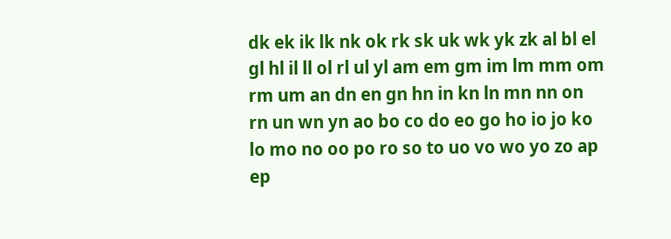dk ek ik lk nk ok rk sk uk wk yk zk al bl el gl hl il ll ol rl ul yl am em gm im lm mm om rm um an dn en gn hn in kn ln mn nn on rn un wn yn ao bo co do eo go ho io jo ko lo mo no oo po ro so to uo vo wo yo zo ap ep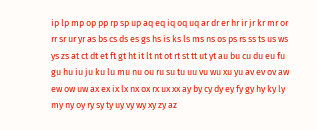ip lp mp op pp rp sp up aq eq iq oq uq ar dr er hr ir jr kr mr or rr sr ur yr as bs cs ds es gs hs is ks ls ms ns os ps rs ss ts us ws ys zs at ct dt et ft gt ht it lt nt ot rt st tt ut yt au bu cu du eu fu gu hu iu ju ku lu mu nu ou ru su tu uu vu wu xu yu av ev ov aw ew ow uw ax ex ix lx nx ox rx ux xx ay by cy dy ey fy gy hy ky ly my ny oy ry sy ty uy vy wy xy zy az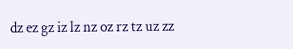dz ez gz iz lz nz oz rz tz uz zz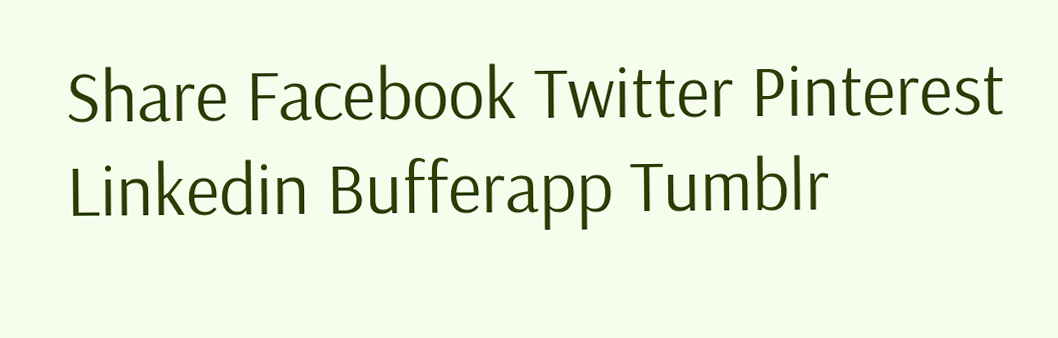Share Facebook Twitter Pinterest Linkedin Bufferapp Tumblr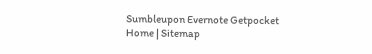Sumbleupon Evernote Getpocket
Home | Sitemap